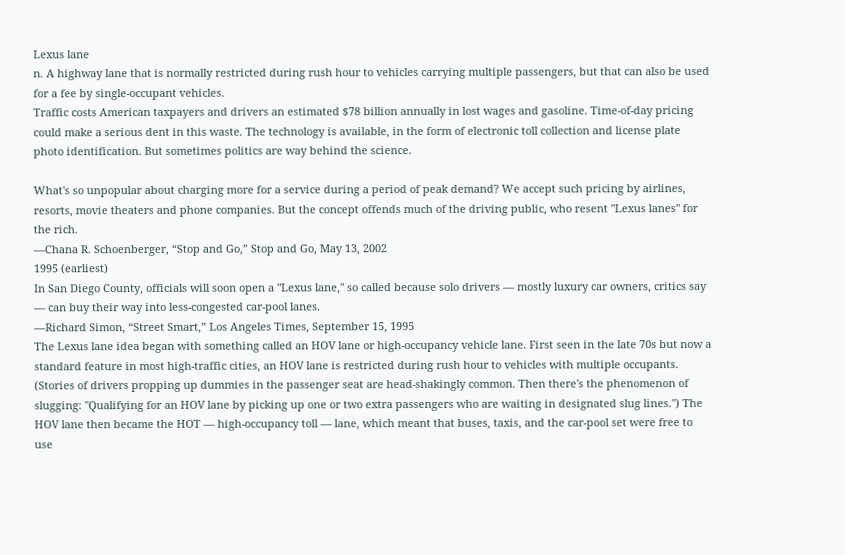Lexus lane
n. A highway lane that is normally restricted during rush hour to vehicles carrying multiple passengers, but that can also be used for a fee by single-occupant vehicles.
Traffic costs American taxpayers and drivers an estimated $78 billion annually in lost wages and gasoline. Time-of-day pricing could make a serious dent in this waste. The technology is available, in the form of electronic toll collection and license plate photo identification. But sometimes politics are way behind the science.

What's so unpopular about charging more for a service during a period of peak demand? We accept such pricing by airlines, resorts, movie theaters and phone companies. But the concept offends much of the driving public, who resent "Lexus lanes" for the rich.
—Chana R. Schoenberger, “Stop and Go,” Stop and Go, May 13, 2002
1995 (earliest)
In San Diego County, officials will soon open a "Lexus lane," so called because solo drivers — mostly luxury car owners, critics say — can buy their way into less-congested car-pool lanes.
—Richard Simon, “Street Smart,” Los Angeles Times, September 15, 1995
The Lexus lane idea began with something called an HOV lane or high-occupancy vehicle lane. First seen in the late 70s but now a standard feature in most high-traffic cities, an HOV lane is restricted during rush hour to vehicles with multiple occupants. (Stories of drivers propping up dummies in the passenger seat are head-shakingly common. Then there's the phenomenon of slugging: "Qualifying for an HOV lane by picking up one or two extra passengers who are waiting in designated slug lines.") The HOV lane then became the HOT — high-occupancy toll — lane, which meant that buses, taxis, and the car-pool set were free to use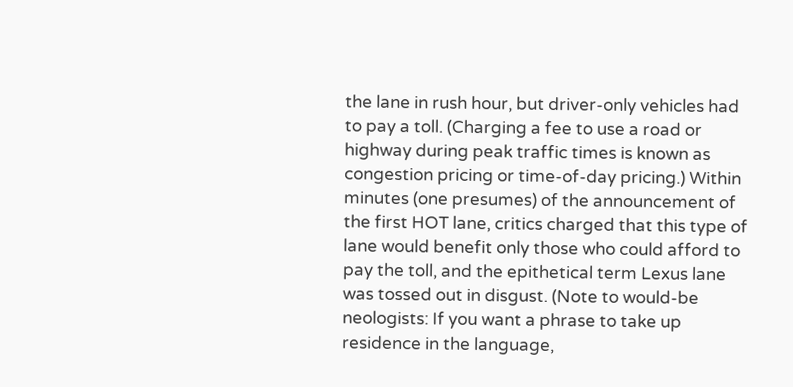the lane in rush hour, but driver-only vehicles had to pay a toll. (Charging a fee to use a road or highway during peak traffic times is known as congestion pricing or time-of-day pricing.) Within minutes (one presumes) of the announcement of the first HOT lane, critics charged that this type of lane would benefit only those who could afford to pay the toll, and the epithetical term Lexus lane was tossed out in disgust. (Note to would-be neologists: If you want a phrase to take up residence in the language,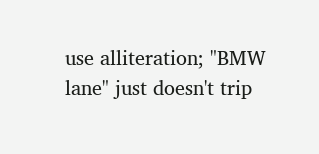use alliteration; "BMW lane" just doesn't trip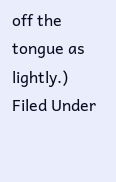off the tongue as lightly.)
Filed Under